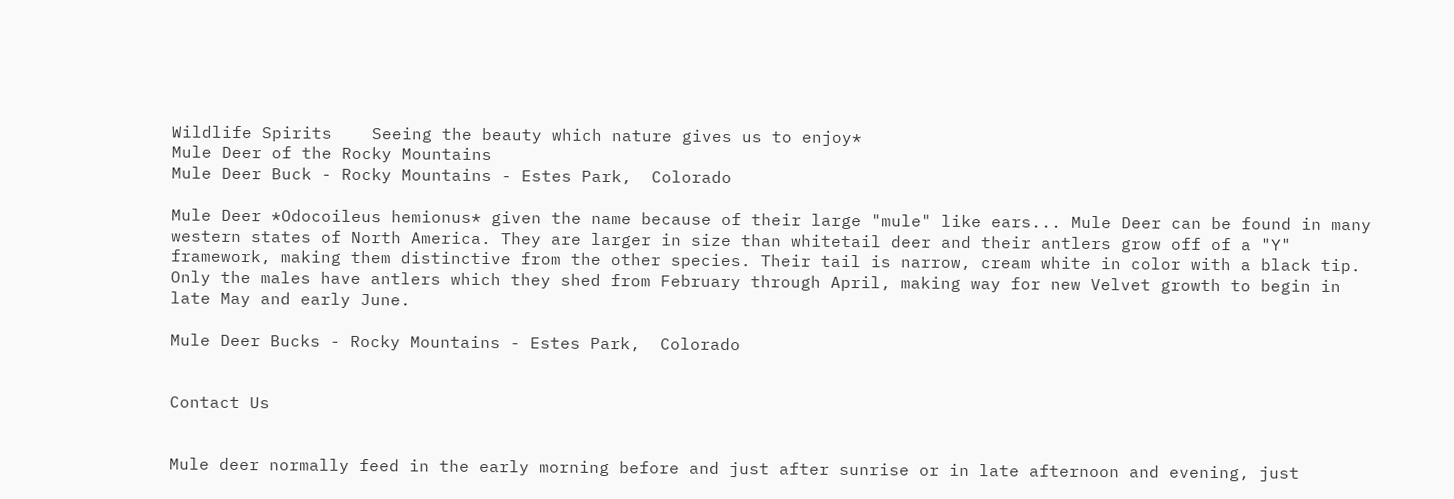Wildlife Spirits    Seeing the beauty which nature gives us to enjoy*
Mule Deer of the Rocky Mountains
Mule Deer Buck - Rocky Mountains - Estes Park,  Colorado

Mule Deer *Odocoileus hemionus* given the name because of their large "mule" like ears... Mule Deer can be found in many western states of North America. They are larger in size than whitetail deer and their antlers grow off of a "Y" framework, making them distinctive from the other species. Their tail is narrow, cream white in color with a black tip. Only the males have antlers which they shed from February through April, making way for new Velvet growth to begin in late May and early June.

Mule Deer Bucks - Rocky Mountains - Estes Park,  Colorado


Contact Us


Mule deer normally feed in the early morning before and just after sunrise or in late afternoon and evening, just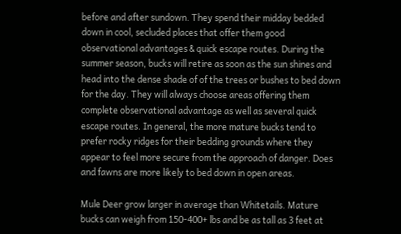before and after sundown. They spend their midday bedded down in cool, secluded places that offer them good observational advantages & quick escape routes. During the summer season, bucks will retire as soon as the sun shines and head into the dense shade of of the trees or bushes to bed down for the day. They will always choose areas offering them complete observational advantage as well as several quick escape routes. In general, the more mature bucks tend to prefer rocky ridges for their bedding grounds where they appear to feel more secure from the approach of danger. Does and fawns are more likely to bed down in open areas.

Mule Deer grow larger in average than Whitetails. Mature bucks can weigh from 150-400+ lbs and be as tall as 3 feet at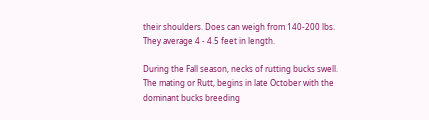their shoulders. Does can weigh from 140-200 lbs. They average 4 - 4.5 feet in length.

During the Fall season, necks of rutting bucks swell. The mating or Rutt, begins in late October with the dominant bucks breeding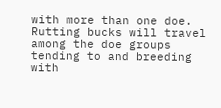with more than one doe. Rutting bucks will travel among the doe groups tending to and breeding with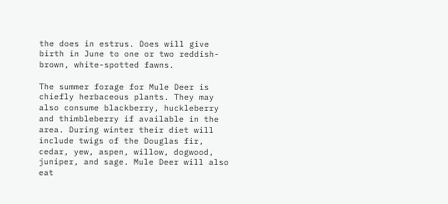the does in estrus. Does will give birth in June to one or two reddish-brown, white-spotted fawns.

The summer forage for Mule Deer is chiefly herbaceous plants. They may also consume blackberry, huckleberry and thimbleberry if available in the area. During winter their diet will include twigs of the Douglas fir, cedar, yew, aspen, willow, dogwood, juniper, and sage. Mule Deer will also eat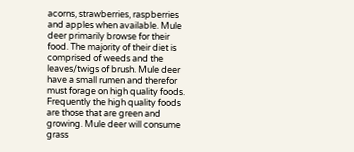acorns, strawberries, raspberries and apples when available. Mule deer primarily browse for their food. The majority of their diet is comprised of weeds and the leaves/twigs of brush. Mule deer have a small rumen and therefor must forage on high quality foods. Frequently the high quality foods are those that are green and growing. Mule deer will consume grass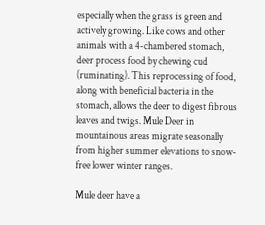especially when the grass is green and actively growing. Like cows and other animals with a 4-chambered stomach, deer process food by chewing cud (ruminating). This reprocessing of food, along with beneficial bacteria in the stomach, allows the deer to digest fibrous leaves and twigs. Mule Deer in mountainous areas migrate seasonally from higher summer elevations to snow-free lower winter ranges.

Mule deer have a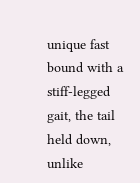unique fast bound with a stiff-legged gait, the tail held down, unlike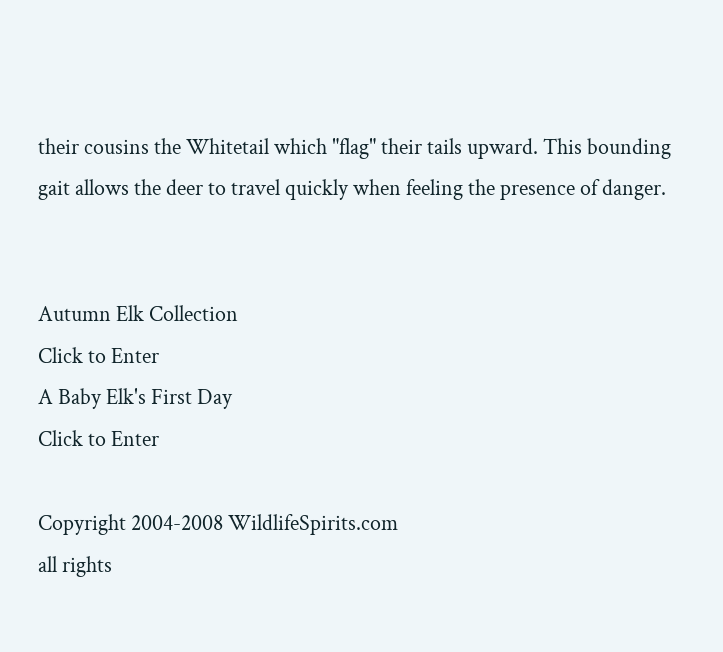their cousins the Whitetail which "flag" their tails upward. This bounding gait allows the deer to travel quickly when feeling the presence of danger.


Autumn Elk Collection
Click to Enter
A Baby Elk's First Day
Click to Enter

Copyright 2004-2008 WildlifeSpirits.com
all rights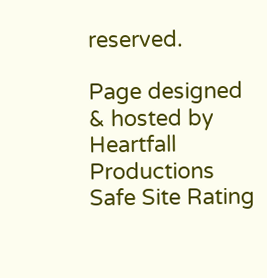reserved.

Page designed & hosted by
Heartfall Productions
Safe Site Rating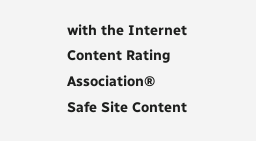with the Internet Content Rating Association®
Safe Site Content